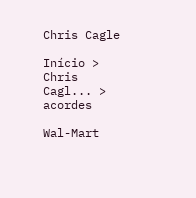Chris Cagle

Início > Chris Cagl... > acordes

Wal-Mart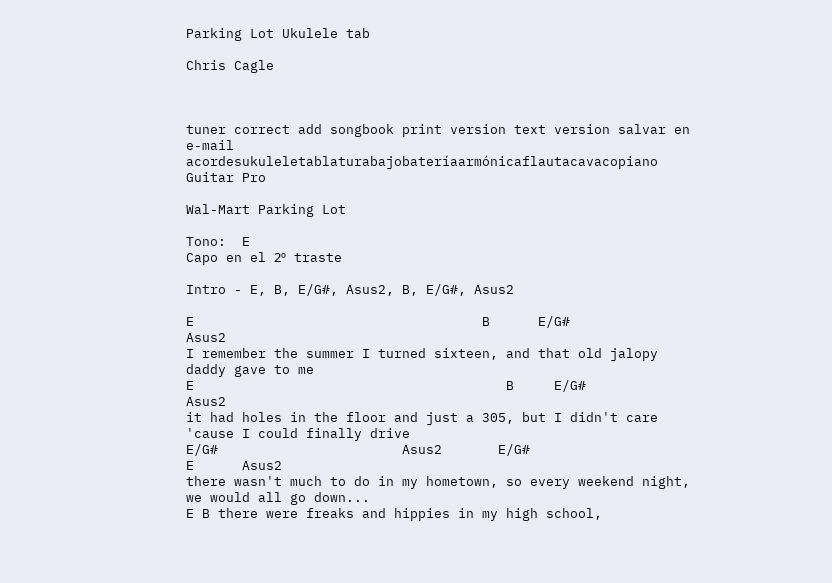Parking Lot Ukulele tab

Chris Cagle



tuner correct add songbook print version text version salvar en e-mail
acordesukuleletablaturabajobateríaarmónicaflautacavacopiano Guitar Pro

Wal-Mart Parking Lot

Tono:  E
Capo en el 2º traste

Intro - E, B, E/G#, Asus2, B, E/G#, Asus2

E                                    B      E/G#                            Asus2
I remember the summer I turned sixteen, and that old jalopy daddy gave to me
E                                       B     E/G#                                      Asus2
it had holes in the floor and just a 305, but I didn't care 'cause I could finally drive
E/G#                       Asus2       E/G#                              E      Asus2
there wasn't much to do in my hometown, so every weekend night, we would all go down...
E B there were freaks and hippies in my high school,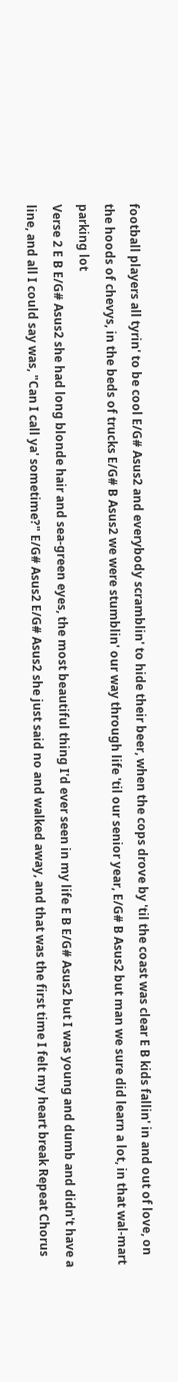football players all tyrin' to be cool E/G# Asus2 and everybody scramblin' to hide their beer, when the cops drove by 'til the coast was clear E B kids fallin' in and out of love, on the hoods of chevys, in the beds of trucks E/G# B Asus2 we were stumblin' our way through life 'til our senior year, E/G# B Asus2 but man we sure did learn a lot, in that wal-mart parking lot
Verse 2 E B E/G# Asus2 she had long blonde hair and sea-green eyes, the most beautiful thing I'd ever seen in my life E B E/G# Asus2 but I was young and dumb and didn't have a line, and all I could say was, "Can I call ya' sometime?" E/G# Asus2 E/G# Asus2 she just said no and walked away, and that was the first time I felt my heart break Repeat Chorus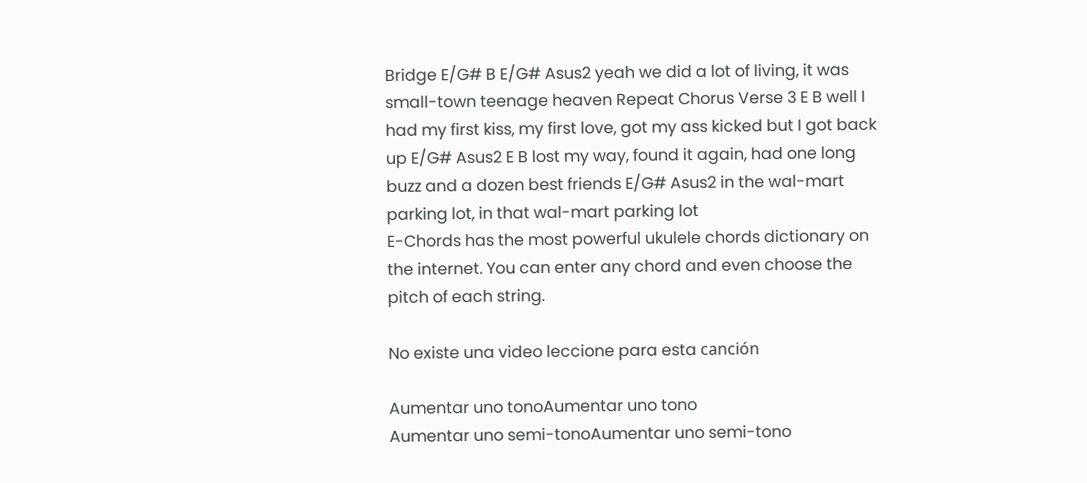Bridge E/G# B E/G# Asus2 yeah we did a lot of living, it was small-town teenage heaven Repeat Chorus Verse 3 E B well I had my first kiss, my first love, got my ass kicked but I got back up E/G# Asus2 E B lost my way, found it again, had one long buzz and a dozen best friends E/G# Asus2 in the wal-mart parking lot, in that wal-mart parking lot
E-Chords has the most powerful ukulele chords dictionary on the internet. You can enter any chord and even choose the pitch of each string.

No existe una video leccione para esta canción

Aumentar uno tonoAumentar uno tono
Aumentar uno semi-tonoAumentar uno semi-tono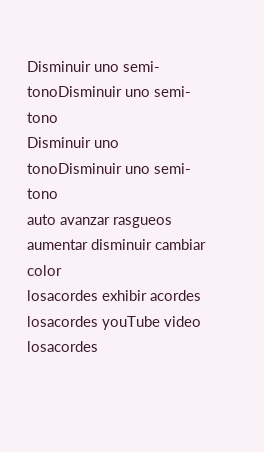Disminuir uno semi-tonoDisminuir uno semi-tono
Disminuir uno tonoDisminuir uno semi-tono
auto avanzar rasgueos aumentar disminuir cambiar color
losacordes exhibir acordes losacordes youTube video losacordes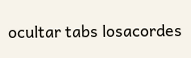ocultar tabs losacordes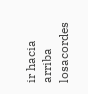ir hacia arriba losacordes